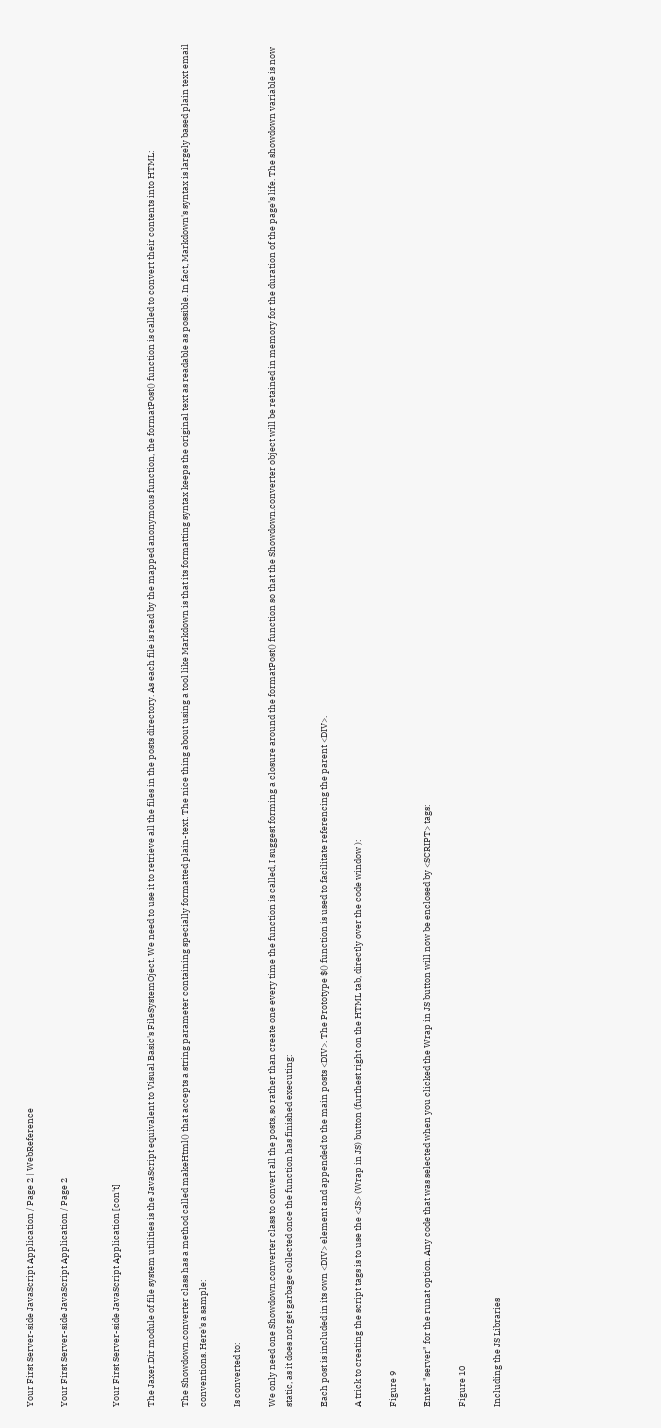Your First Server-side JavaScript Application / Page 2 | WebReference

Your First Server-side JavaScript Application / Page 2


Your First Server-side JavaScript Application [con't]

The Jaxer.Dir module of file system utilities is the JavaScript equivalent to Visual Basic's FileSystemOject. We need to use it to retrieve all the files in the posts directory. As each file is read by the mapped anonymous function, the formatPost() function is called to convert their contents into HTML:

The Showdown.converter class has a method called makeHtml() that accepts a string parameter containing specially formatted plain-text. The nice thing about using a tool like Markdown is that its formatting syntax keeps the original text as readable as possible. In fact, Markdown's syntax is largely based plain text email conventions. Here's a sample:

Is converted to:

We only need one Showdown.converter class to convert all the posts, so rather than create one every time the function is called, I suggest forming a closure around the formatPost() function so that the Showdown.converter object will be retained in memory for the duration of the page's life. The showdown variable is now static, as it does not get garbage collected once the function has finished executing:

Each post is included in its own <DIV> element and appended to the main posts <DIV>. The Prototype $() function is used to facilitate referencing the parent <DIV>.

A trick to creating the script tags is to use the <JS> (Wrap in JS) button (furthest right on the HTML tab, directly over the code window ):

Figure 9

Enter "server" for the runat option. Any code that was selected when you clicked the Wrap in JS button will now be enclosed by <SCRIPT> tags:

Figure 10

Including the JS Libraries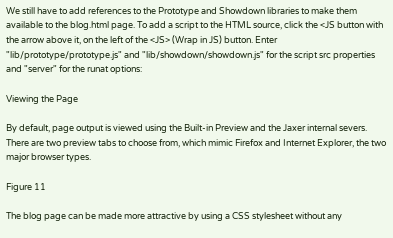We still have to add references to the Prototype and Showdown libraries to make them available to the blog.html page. To add a script to the HTML source, click the <JS button with the arrow above it, on the left of the <JS> (Wrap in JS) button. Enter "lib/prototype/prototype.js" and "lib/showdown/showdown.js" for the script src properties and "server" for the runat options:

Viewing the Page

By default, page output is viewed using the Built-in Preview and the Jaxer internal severs. There are two preview tabs to choose from, which mimic Firefox and Internet Explorer, the two major browser types.

Figure 11

The blog page can be made more attractive by using a CSS stylesheet without any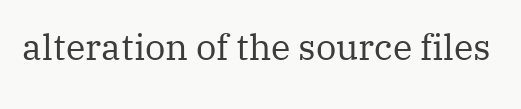alteration of the source files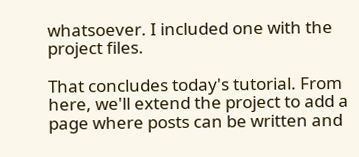whatsoever. I included one with the project files.

That concludes today's tutorial. From here, we'll extend the project to add a page where posts can be written and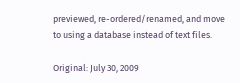previewed, re-ordered/renamed, and move to using a database instead of text files.

Original: July 30, 2009